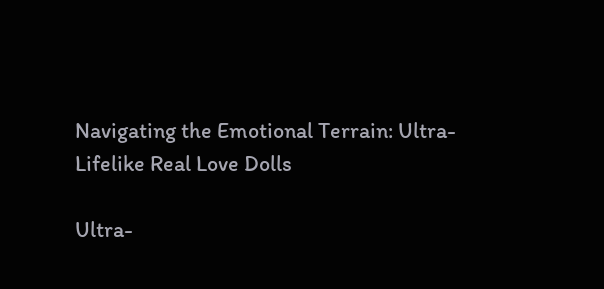Navigating the Emotional Terrain: Ultra-Lifelike Real Love Dolls

Ultra-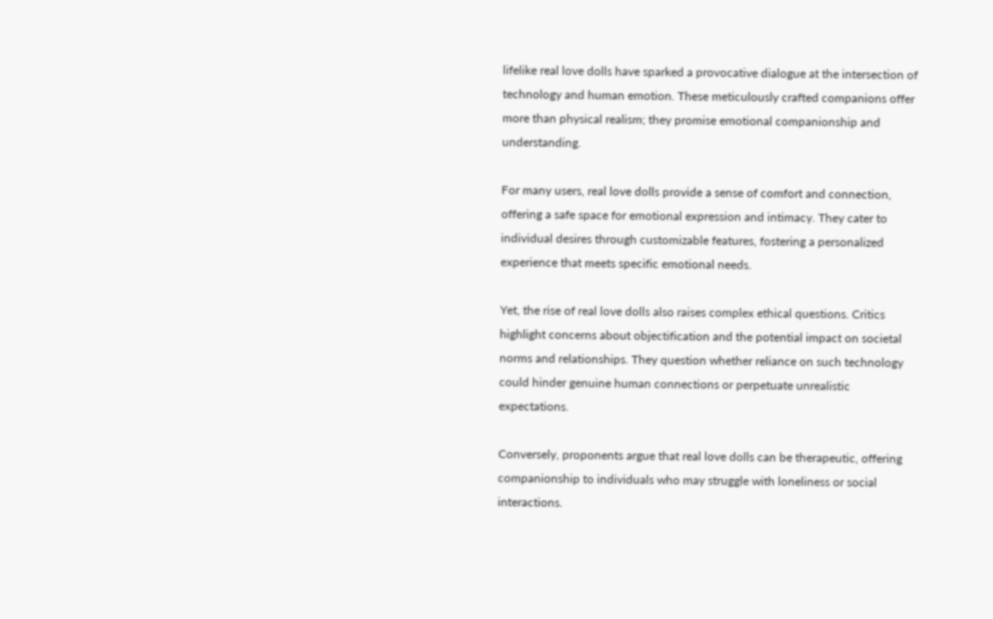lifelike real love dolls have sparked a provocative dialogue at the intersection of technology and human emotion. These meticulously crafted companions offer more than physical realism; they promise emotional companionship and understanding.

For many users, real love dolls provide a sense of comfort and connection, offering a safe space for emotional expression and intimacy. They cater to individual desires through customizable features, fostering a personalized experience that meets specific emotional needs.

Yet, the rise of real love dolls also raises complex ethical questions. Critics highlight concerns about objectification and the potential impact on societal norms and relationships. They question whether reliance on such technology could hinder genuine human connections or perpetuate unrealistic expectations.

Conversely, proponents argue that real love dolls can be therapeutic, offering companionship to individuals who may struggle with loneliness or social interactions.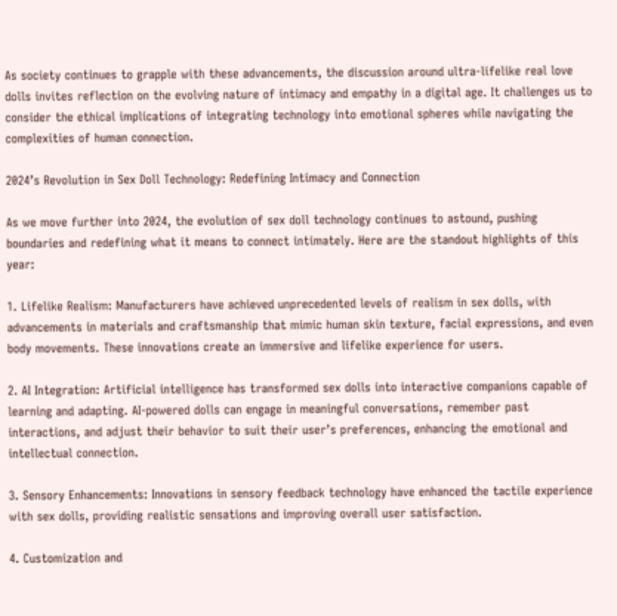As society continues to grapple with these advancements, the discussion around ultra-lifelike real love dolls invites reflection on the evolving nature of intimacy and empathy in a digital age. It challenges us to consider the ethical implications of integrating technology into emotional spheres while navigating the complexities of human connection.

2024’s Revolution in Sex Doll Technology: Redefining Intimacy and Connection

As we move further into 2024, the evolution of sex doll technology continues to astound, pushing boundaries and redefining what it means to connect intimately. Here are the standout highlights of this year:

1. Lifelike Realism: Manufacturers have achieved unprecedented levels of realism in sex dolls, with advancements in materials and craftsmanship that mimic human skin texture, facial expressions, and even body movements. These innovations create an immersive and lifelike experience for users.

2. AI Integration: Artificial intelligence has transformed sex dolls into interactive companions capable of learning and adapting. AI-powered dolls can engage in meaningful conversations, remember past interactions, and adjust their behavior to suit their user’s preferences, enhancing the emotional and intellectual connection.

3. Sensory Enhancements: Innovations in sensory feedback technology have enhanced the tactile experience with sex dolls, providing realistic sensations and improving overall user satisfaction.

4. Customization and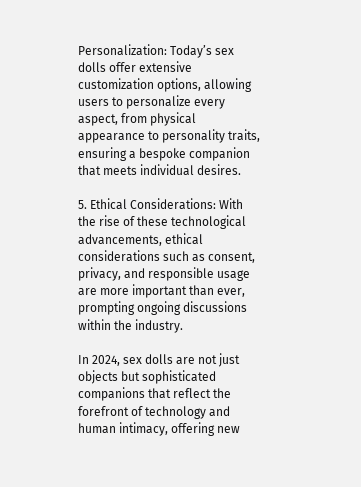Personalization: Today’s sex dolls offer extensive customization options, allowing users to personalize every aspect, from physical appearance to personality traits, ensuring a bespoke companion that meets individual desires.

5. Ethical Considerations: With the rise of these technological advancements, ethical considerations such as consent, privacy, and responsible usage are more important than ever, prompting ongoing discussions within the industry.

In 2024, sex dolls are not just objects but sophisticated companions that reflect the forefront of technology and human intimacy, offering new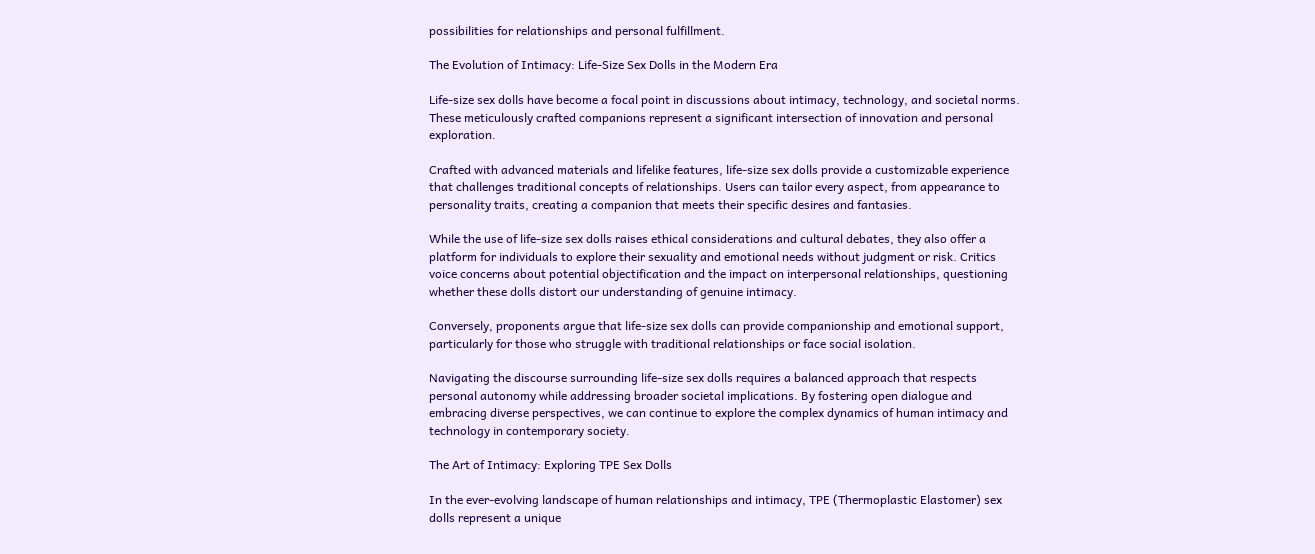possibilities for relationships and personal fulfillment.

The Evolution of Intimacy: Life-Size Sex Dolls in the Modern Era

Life-size sex dolls have become a focal point in discussions about intimacy, technology, and societal norms. These meticulously crafted companions represent a significant intersection of innovation and personal exploration.

Crafted with advanced materials and lifelike features, life-size sex dolls provide a customizable experience that challenges traditional concepts of relationships. Users can tailor every aspect, from appearance to personality traits, creating a companion that meets their specific desires and fantasies.

While the use of life-size sex dolls raises ethical considerations and cultural debates, they also offer a platform for individuals to explore their sexuality and emotional needs without judgment or risk. Critics voice concerns about potential objectification and the impact on interpersonal relationships, questioning whether these dolls distort our understanding of genuine intimacy.

Conversely, proponents argue that life-size sex dolls can provide companionship and emotional support, particularly for those who struggle with traditional relationships or face social isolation.

Navigating the discourse surrounding life-size sex dolls requires a balanced approach that respects personal autonomy while addressing broader societal implications. By fostering open dialogue and embracing diverse perspectives, we can continue to explore the complex dynamics of human intimacy and technology in contemporary society.

The Art of Intimacy: Exploring TPE Sex Dolls

In the ever-evolving landscape of human relationships and intimacy, TPE (Thermoplastic Elastomer) sex dolls represent a unique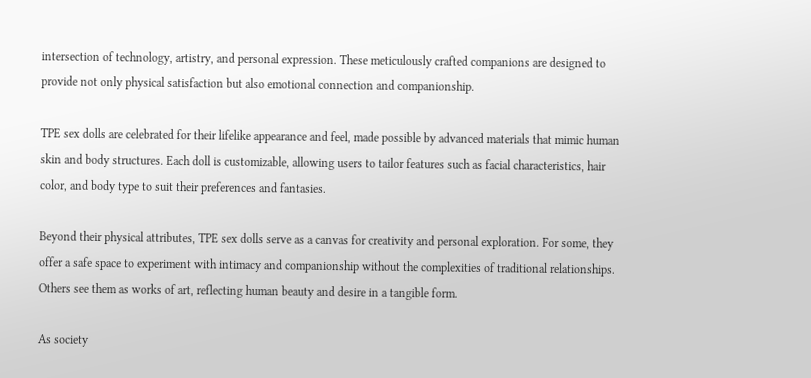intersection of technology, artistry, and personal expression. These meticulously crafted companions are designed to provide not only physical satisfaction but also emotional connection and companionship.

TPE sex dolls are celebrated for their lifelike appearance and feel, made possible by advanced materials that mimic human skin and body structures. Each doll is customizable, allowing users to tailor features such as facial characteristics, hair color, and body type to suit their preferences and fantasies.

Beyond their physical attributes, TPE sex dolls serve as a canvas for creativity and personal exploration. For some, they offer a safe space to experiment with intimacy and companionship without the complexities of traditional relationships. Others see them as works of art, reflecting human beauty and desire in a tangible form.

As society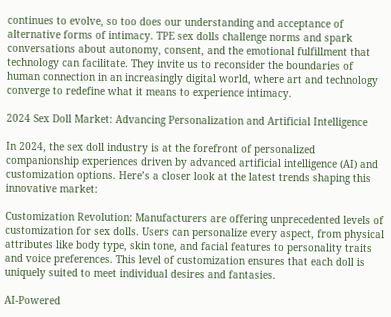continues to evolve, so too does our understanding and acceptance of alternative forms of intimacy. TPE sex dolls challenge norms and spark conversations about autonomy, consent, and the emotional fulfillment that technology can facilitate. They invite us to reconsider the boundaries of human connection in an increasingly digital world, where art and technology converge to redefine what it means to experience intimacy.

2024 Sex Doll Market: Advancing Personalization and Artificial Intelligence

In 2024, the sex doll industry is at the forefront of personalized companionship experiences driven by advanced artificial intelligence (AI) and customization options. Here’s a closer look at the latest trends shaping this innovative market:

Customization Revolution: Manufacturers are offering unprecedented levels of customization for sex dolls. Users can personalize every aspect, from physical attributes like body type, skin tone, and facial features to personality traits and voice preferences. This level of customization ensures that each doll is uniquely suited to meet individual desires and fantasies.

AI-Powered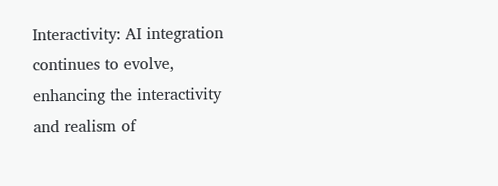Interactivity: AI integration continues to evolve, enhancing the interactivity and realism of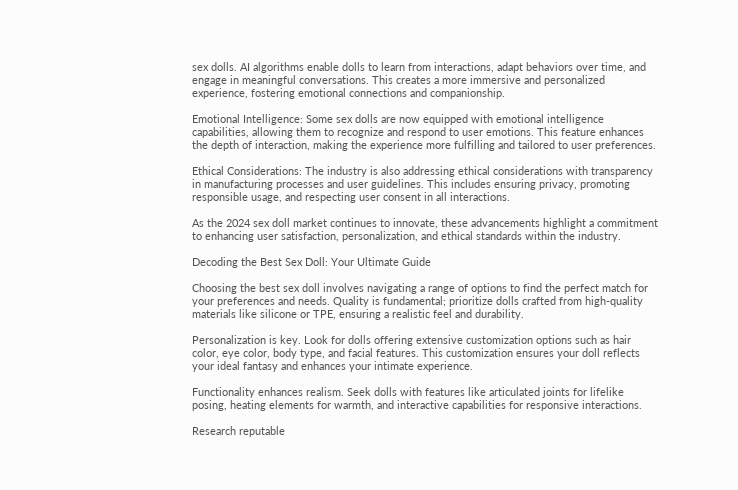sex dolls. AI algorithms enable dolls to learn from interactions, adapt behaviors over time, and engage in meaningful conversations. This creates a more immersive and personalized experience, fostering emotional connections and companionship.

Emotional Intelligence: Some sex dolls are now equipped with emotional intelligence capabilities, allowing them to recognize and respond to user emotions. This feature enhances the depth of interaction, making the experience more fulfilling and tailored to user preferences.

Ethical Considerations: The industry is also addressing ethical considerations with transparency in manufacturing processes and user guidelines. This includes ensuring privacy, promoting responsible usage, and respecting user consent in all interactions.

As the 2024 sex doll market continues to innovate, these advancements highlight a commitment to enhancing user satisfaction, personalization, and ethical standards within the industry.

Decoding the Best Sex Doll: Your Ultimate Guide

Choosing the best sex doll involves navigating a range of options to find the perfect match for your preferences and needs. Quality is fundamental; prioritize dolls crafted from high-quality materials like silicone or TPE, ensuring a realistic feel and durability.

Personalization is key. Look for dolls offering extensive customization options such as hair color, eye color, body type, and facial features. This customization ensures your doll reflects your ideal fantasy and enhances your intimate experience.

Functionality enhances realism. Seek dolls with features like articulated joints for lifelike posing, heating elements for warmth, and interactive capabilities for responsive interactions.

Research reputable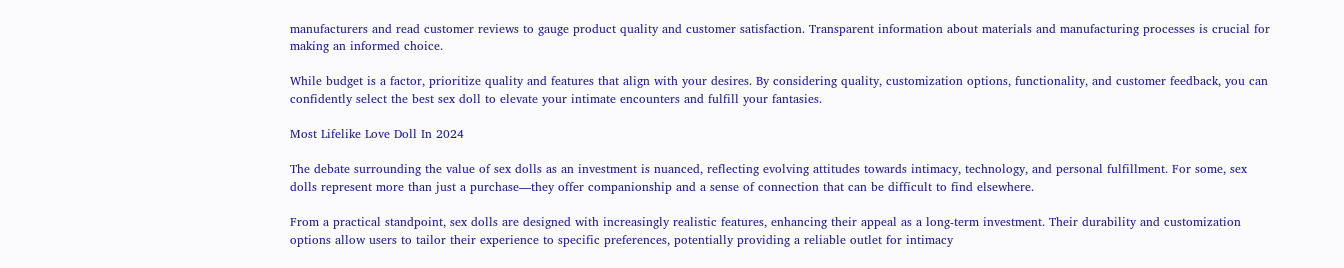manufacturers and read customer reviews to gauge product quality and customer satisfaction. Transparent information about materials and manufacturing processes is crucial for making an informed choice.

While budget is a factor, prioritize quality and features that align with your desires. By considering quality, customization options, functionality, and customer feedback, you can confidently select the best sex doll to elevate your intimate encounters and fulfill your fantasies.

Most Lifelike Love Doll In 2024

The debate surrounding the value of sex dolls as an investment is nuanced, reflecting evolving attitudes towards intimacy, technology, and personal fulfillment. For some, sex dolls represent more than just a purchase—they offer companionship and a sense of connection that can be difficult to find elsewhere.

From a practical standpoint, sex dolls are designed with increasingly realistic features, enhancing their appeal as a long-term investment. Their durability and customization options allow users to tailor their experience to specific preferences, potentially providing a reliable outlet for intimacy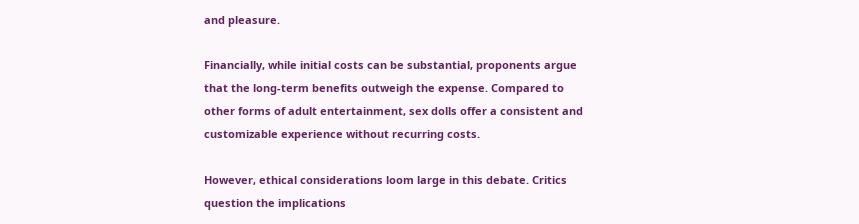and pleasure.

Financially, while initial costs can be substantial, proponents argue that the long-term benefits outweigh the expense. Compared to other forms of adult entertainment, sex dolls offer a consistent and customizable experience without recurring costs.

However, ethical considerations loom large in this debate. Critics question the implications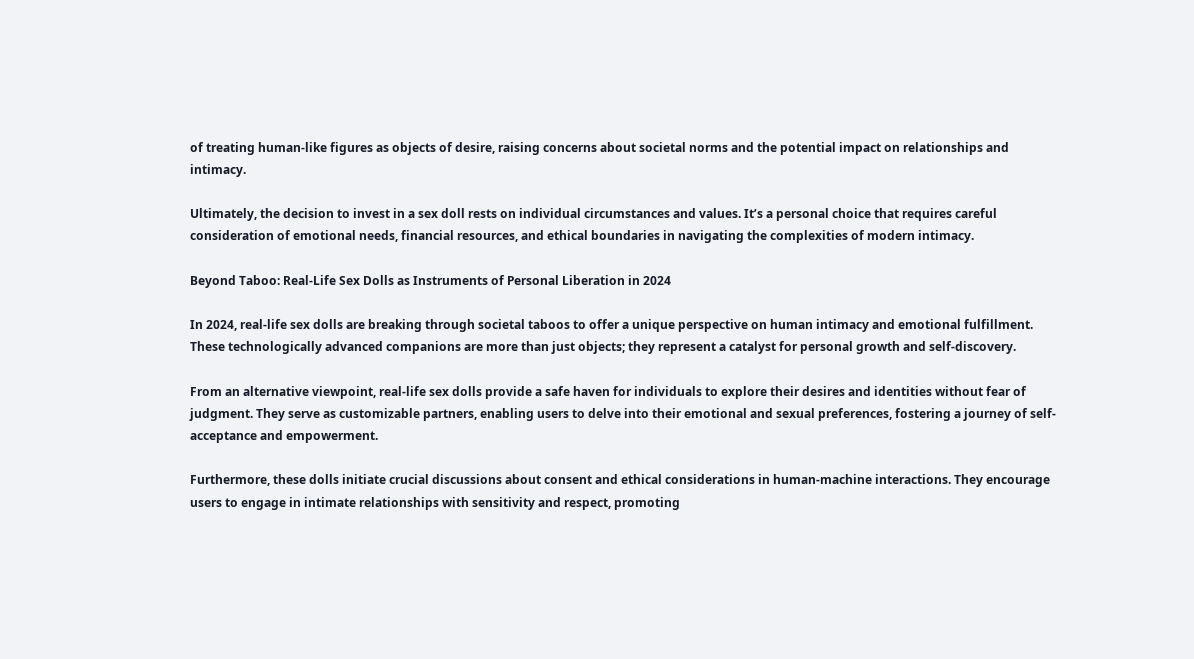of treating human-like figures as objects of desire, raising concerns about societal norms and the potential impact on relationships and intimacy.

Ultimately, the decision to invest in a sex doll rests on individual circumstances and values. It’s a personal choice that requires careful consideration of emotional needs, financial resources, and ethical boundaries in navigating the complexities of modern intimacy.

Beyond Taboo: Real-Life Sex Dolls as Instruments of Personal Liberation in 2024

In 2024, real-life sex dolls are breaking through societal taboos to offer a unique perspective on human intimacy and emotional fulfillment. These technologically advanced companions are more than just objects; they represent a catalyst for personal growth and self-discovery.

From an alternative viewpoint, real-life sex dolls provide a safe haven for individuals to explore their desires and identities without fear of judgment. They serve as customizable partners, enabling users to delve into their emotional and sexual preferences, fostering a journey of self-acceptance and empowerment.

Furthermore, these dolls initiate crucial discussions about consent and ethical considerations in human-machine interactions. They encourage users to engage in intimate relationships with sensitivity and respect, promoting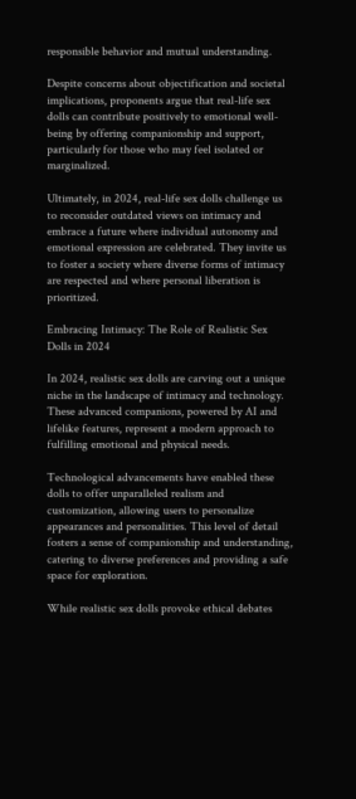responsible behavior and mutual understanding.

Despite concerns about objectification and societal implications, proponents argue that real-life sex dolls can contribute positively to emotional well-being by offering companionship and support, particularly for those who may feel isolated or marginalized.

Ultimately, in 2024, real-life sex dolls challenge us to reconsider outdated views on intimacy and embrace a future where individual autonomy and emotional expression are celebrated. They invite us to foster a society where diverse forms of intimacy are respected and where personal liberation is prioritized.

Embracing Intimacy: The Role of Realistic Sex Dolls in 2024

In 2024, realistic sex dolls are carving out a unique niche in the landscape of intimacy and technology. These advanced companions, powered by AI and lifelike features, represent a modern approach to fulfilling emotional and physical needs.

Technological advancements have enabled these dolls to offer unparalleled realism and customization, allowing users to personalize appearances and personalities. This level of detail fosters a sense of companionship and understanding, catering to diverse preferences and providing a safe space for exploration.

While realistic sex dolls provoke ethical debates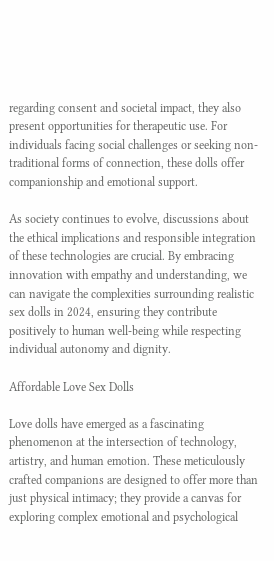regarding consent and societal impact, they also present opportunities for therapeutic use. For individuals facing social challenges or seeking non-traditional forms of connection, these dolls offer companionship and emotional support.

As society continues to evolve, discussions about the ethical implications and responsible integration of these technologies are crucial. By embracing innovation with empathy and understanding, we can navigate the complexities surrounding realistic sex dolls in 2024, ensuring they contribute positively to human well-being while respecting individual autonomy and dignity.

Affordable Love Sex Dolls

Love dolls have emerged as a fascinating phenomenon at the intersection of technology, artistry, and human emotion. These meticulously crafted companions are designed to offer more than just physical intimacy; they provide a canvas for exploring complex emotional and psychological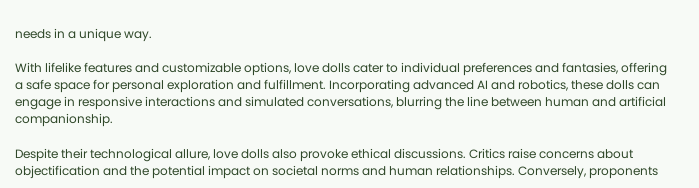needs in a unique way.

With lifelike features and customizable options, love dolls cater to individual preferences and fantasies, offering a safe space for personal exploration and fulfillment. Incorporating advanced AI and robotics, these dolls can engage in responsive interactions and simulated conversations, blurring the line between human and artificial companionship.

Despite their technological allure, love dolls also provoke ethical discussions. Critics raise concerns about objectification and the potential impact on societal norms and human relationships. Conversely, proponents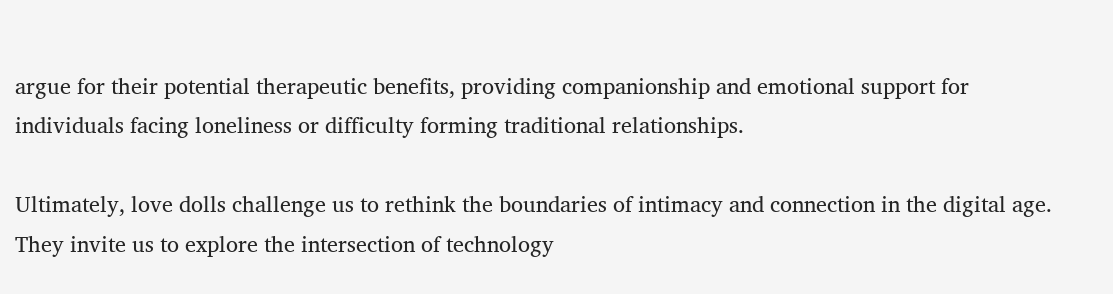argue for their potential therapeutic benefits, providing companionship and emotional support for individuals facing loneliness or difficulty forming traditional relationships.

Ultimately, love dolls challenge us to rethink the boundaries of intimacy and connection in the digital age. They invite us to explore the intersection of technology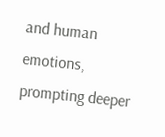and human emotions, prompting deeper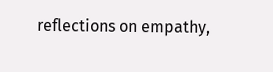reflections on empathy,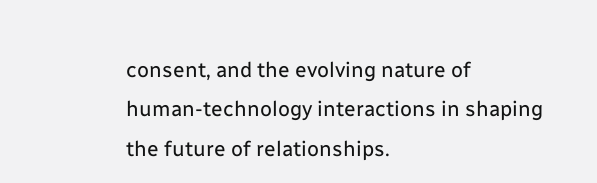consent, and the evolving nature of human-technology interactions in shaping the future of relationships.